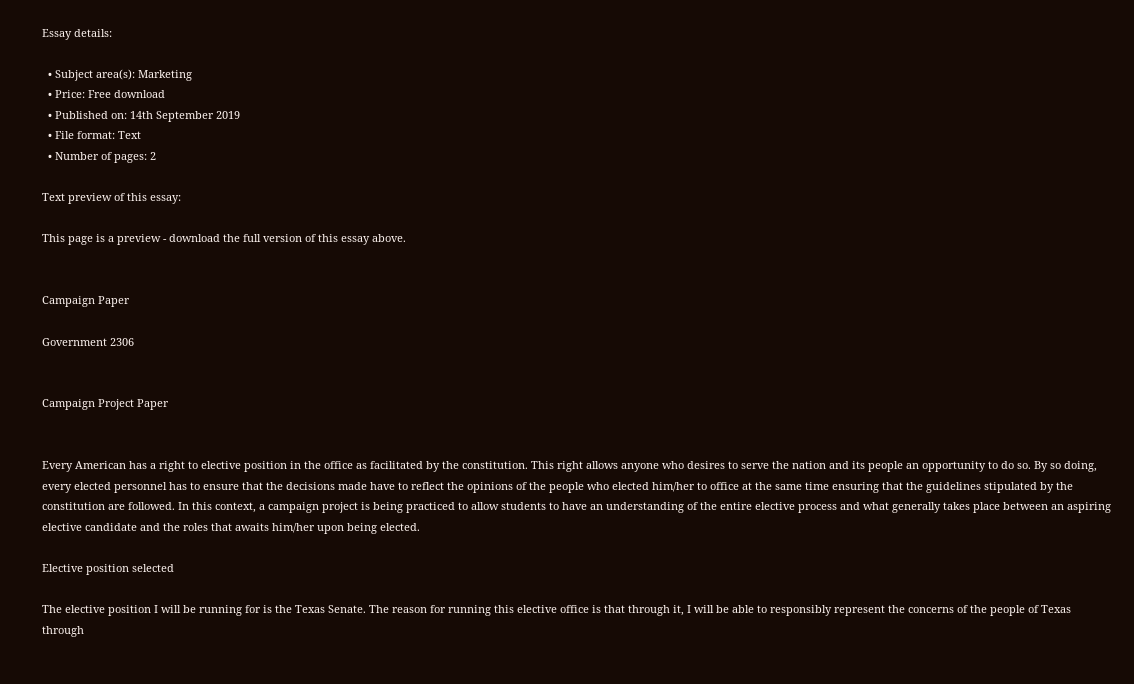Essay details:

  • Subject area(s): Marketing
  • Price: Free download
  • Published on: 14th September 2019
  • File format: Text
  • Number of pages: 2

Text preview of this essay:

This page is a preview - download the full version of this essay above.


Campaign Paper

Government 2306


Campaign Project Paper


Every American has a right to elective position in the office as facilitated by the constitution. This right allows anyone who desires to serve the nation and its people an opportunity to do so. By so doing, every elected personnel has to ensure that the decisions made have to reflect the opinions of the people who elected him/her to office at the same time ensuring that the guidelines stipulated by the constitution are followed. In this context, a campaign project is being practiced to allow students to have an understanding of the entire elective process and what generally takes place between an aspiring elective candidate and the roles that awaits him/her upon being elected.

Elective position selected

The elective position I will be running for is the Texas Senate. The reason for running this elective office is that through it, I will be able to responsibly represent the concerns of the people of Texas through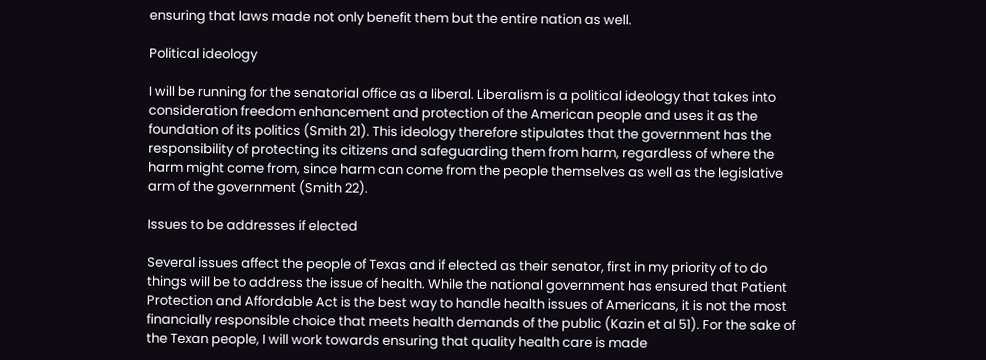ensuring that laws made not only benefit them but the entire nation as well.

Political ideology

I will be running for the senatorial office as a liberal. Liberalism is a political ideology that takes into consideration freedom enhancement and protection of the American people and uses it as the foundation of its politics (Smith 21). This ideology therefore stipulates that the government has the responsibility of protecting its citizens and safeguarding them from harm, regardless of where the harm might come from, since harm can come from the people themselves as well as the legislative arm of the government (Smith 22).

Issues to be addresses if elected

Several issues affect the people of Texas and if elected as their senator, first in my priority of to do things will be to address the issue of health. While the national government has ensured that Patient Protection and Affordable Act is the best way to handle health issues of Americans, it is not the most financially responsible choice that meets health demands of the public (Kazin et al 51). For the sake of the Texan people, I will work towards ensuring that quality health care is made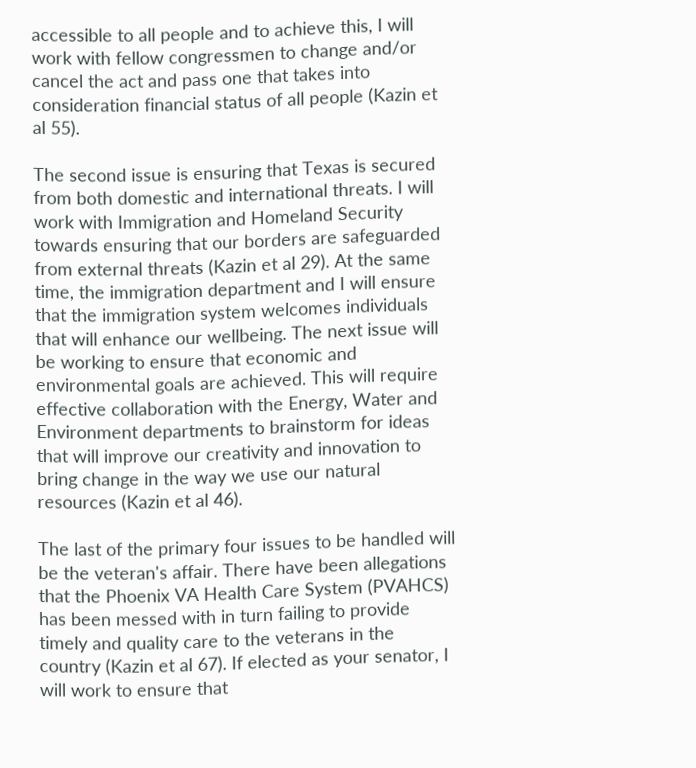accessible to all people and to achieve this, I will work with fellow congressmen to change and/or cancel the act and pass one that takes into consideration financial status of all people (Kazin et al 55).

The second issue is ensuring that Texas is secured from both domestic and international threats. I will work with Immigration and Homeland Security towards ensuring that our borders are safeguarded from external threats (Kazin et al 29). At the same time, the immigration department and I will ensure that the immigration system welcomes individuals that will enhance our wellbeing. The next issue will be working to ensure that economic and environmental goals are achieved. This will require effective collaboration with the Energy, Water and Environment departments to brainstorm for ideas that will improve our creativity and innovation to bring change in the way we use our natural resources (Kazin et al 46).

The last of the primary four issues to be handled will be the veteran's affair. There have been allegations that the Phoenix VA Health Care System (PVAHCS) has been messed with in turn failing to provide timely and quality care to the veterans in the country (Kazin et al 67). If elected as your senator, I will work to ensure that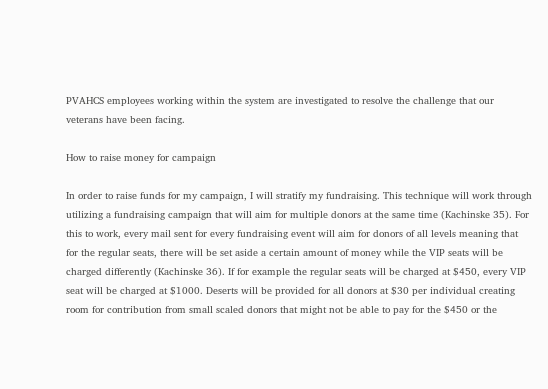PVAHCS employees working within the system are investigated to resolve the challenge that our veterans have been facing.

How to raise money for campaign

In order to raise funds for my campaign, I will stratify my fundraising. This technique will work through utilizing a fundraising campaign that will aim for multiple donors at the same time (Kachinske 35). For this to work, every mail sent for every fundraising event will aim for donors of all levels meaning that for the regular seats, there will be set aside a certain amount of money while the VIP seats will be charged differently (Kachinske 36). If for example the regular seats will be charged at $450, every VIP seat will be charged at $1000. Deserts will be provided for all donors at $30 per individual creating room for contribution from small scaled donors that might not be able to pay for the $450 or the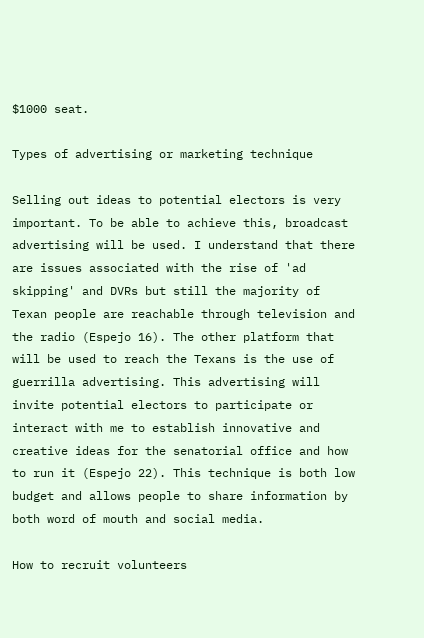$1000 seat.

Types of advertising or marketing technique

Selling out ideas to potential electors is very important. To be able to achieve this, broadcast advertising will be used. I understand that there are issues associated with the rise of 'ad skipping' and DVRs but still the majority of Texan people are reachable through television and the radio (Espejo 16). The other platform that will be used to reach the Texans is the use of guerrilla advertising. This advertising will invite potential electors to participate or interact with me to establish innovative and creative ideas for the senatorial office and how to run it (Espejo 22). This technique is both low budget and allows people to share information by both word of mouth and social media.

How to recruit volunteers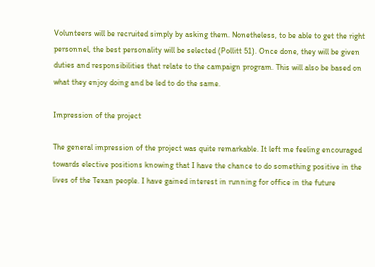Volunteers will be recruited simply by asking them. Nonetheless, to be able to get the right personnel, the best personality will be selected (Pollitt 51). Once done, they will be given duties and responsibilities that relate to the campaign program. This will also be based on what they enjoy doing and be led to do the same.

Impression of the project

The general impression of the project was quite remarkable. It left me feeling encouraged towards elective positions knowing that I have the chance to do something positive in the lives of the Texan people. I have gained interest in running for office in the future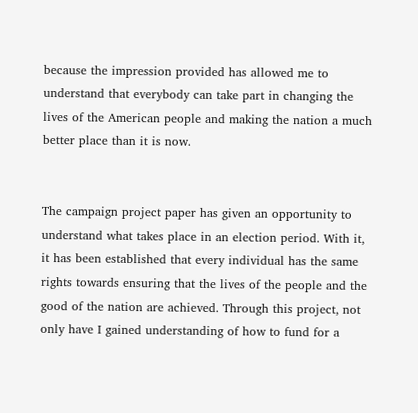because the impression provided has allowed me to understand that everybody can take part in changing the lives of the American people and making the nation a much better place than it is now.


The campaign project paper has given an opportunity to understand what takes place in an election period. With it, it has been established that every individual has the same rights towards ensuring that the lives of the people and the good of the nation are achieved. Through this project, not only have I gained understanding of how to fund for a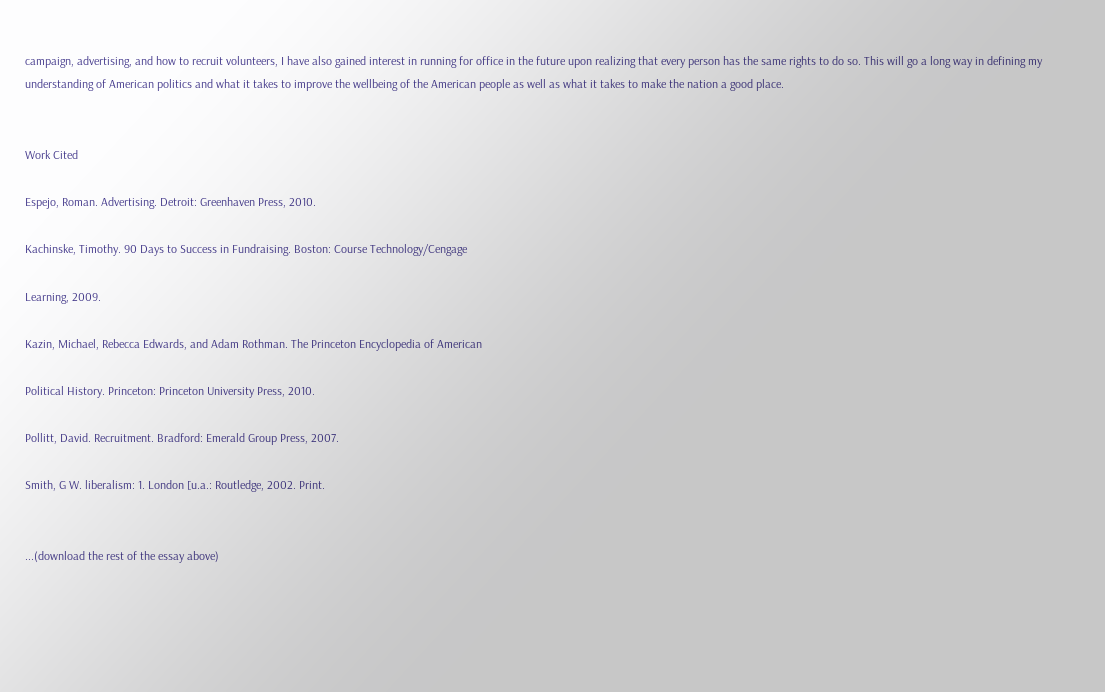campaign, advertising, and how to recruit volunteers, I have also gained interest in running for office in the future upon realizing that every person has the same rights to do so. This will go a long way in defining my understanding of American politics and what it takes to improve the wellbeing of the American people as well as what it takes to make the nation a good place.


Work Cited

Espejo, Roman. Advertising. Detroit: Greenhaven Press, 2010.

Kachinske, Timothy. 90 Days to Success in Fundraising. Boston: Course Technology/Cengage

Learning, 2009.

Kazin, Michael, Rebecca Edwards, and Adam Rothman. The Princeton Encyclopedia of American

Political History. Princeton: Princeton University Press, 2010.

Pollitt, David. Recruitment. Bradford: Emerald Group Press, 2007.

Smith, G W. liberalism: 1. London [u.a.: Routledge, 2002. Print.


...(download the rest of the essay above)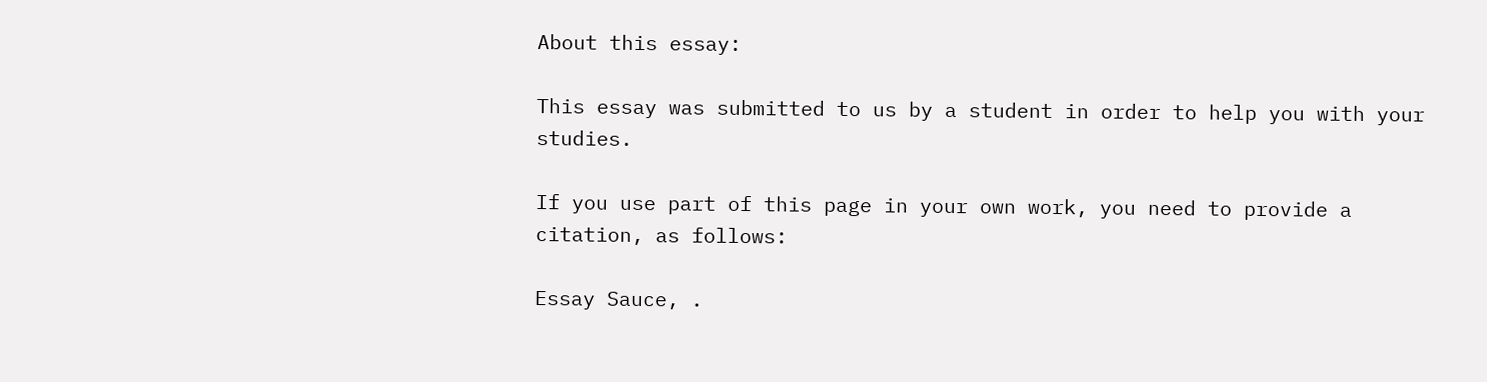About this essay:

This essay was submitted to us by a student in order to help you with your studies.

If you use part of this page in your own work, you need to provide a citation, as follows:

Essay Sauce, .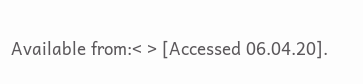Available from:< > [Accessed 06.04.20].